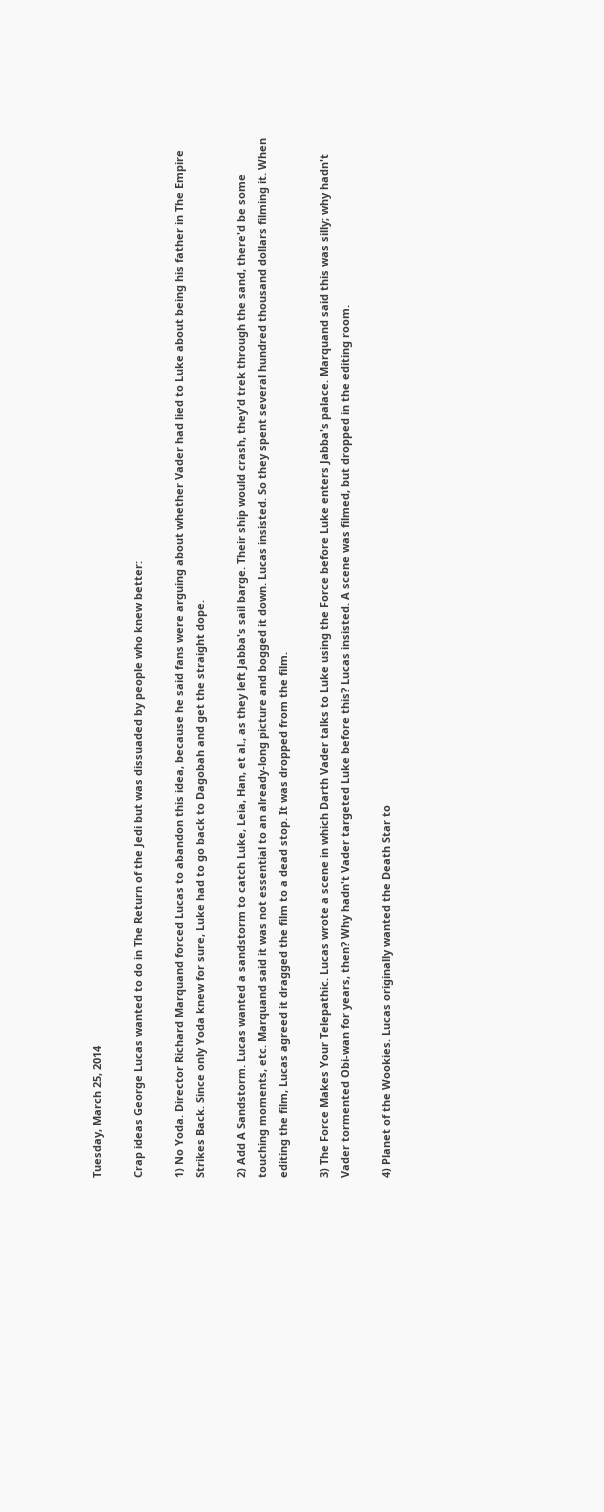Tuesday, March 25, 2014

Crap ideas George Lucas wanted to do in The Return of the Jedi but was dissuaded by people who knew better:

1) No Yoda. Director Richard Marquand forced Lucas to abandon this idea, because he said fans were arguing about whether Vader had lied to Luke about being his father in The Empire Strikes Back. Since only Yoda knew for sure, Luke had to go back to Dagobah and get the straight dope.

2) Add A Sandstorm. Lucas wanted a sandstorm to catch Luke, Leia, Han, et al., as they left Jabba's sail barge. Their ship would crash, they'd trek through the sand, there'd be some touching moments, etc. Marquand said it was not essential to an already-long picture and bogged it down. Lucas insisted. So they spent several hundred thousand dollars filming it. When editing the film, Lucas agreed it dragged the film to a dead stop. It was dropped from the film.

3) The Force Makes Your Telepathic. Lucas wrote a scene in which Darth Vader talks to Luke using the Force before Luke enters Jabba's palace. Marquand said this was silly; why hadn't Vader tormented Obi-wan for years, then? Why hadn't Vader targeted Luke before this? Lucas insisted. A scene was filmed, but dropped in the editing room.

4) Planet of the Wookies. Lucas originally wanted the Death Star to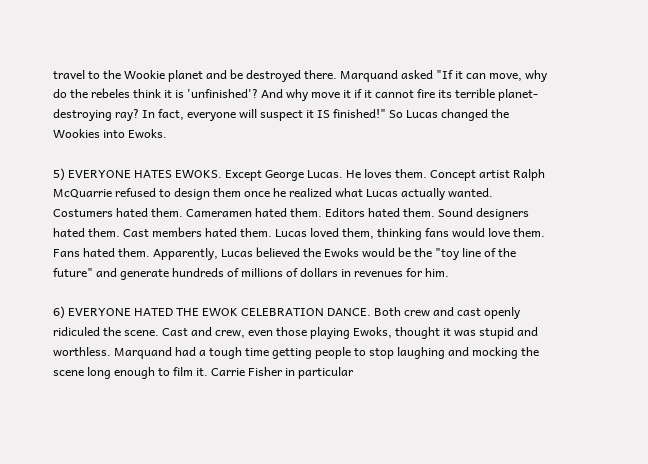travel to the Wookie planet and be destroyed there. Marquand asked "If it can move, why do the rebeles think it is 'unfinished'? And why move it if it cannot fire its terrible planet-destroying ray? In fact, everyone will suspect it IS finished!" So Lucas changed the Wookies into Ewoks.

5) EVERYONE HATES EWOKS. Except George Lucas. He loves them. Concept artist Ralph McQuarrie refused to design them once he realized what Lucas actually wanted. Costumers hated them. Cameramen hated them. Editors hated them. Sound designers hated them. Cast members hated them. Lucas loved them, thinking fans would love them. Fans hated them. Apparently, Lucas believed the Ewoks would be the "toy line of the future" and generate hundreds of millions of dollars in revenues for him.

6) EVERYONE HATED THE EWOK CELEBRATION DANCE. Both crew and cast openly ridiculed the scene. Cast and crew, even those playing Ewoks, thought it was stupid and worthless. Marquand had a tough time getting people to stop laughing and mocking the scene long enough to film it. Carrie Fisher in particular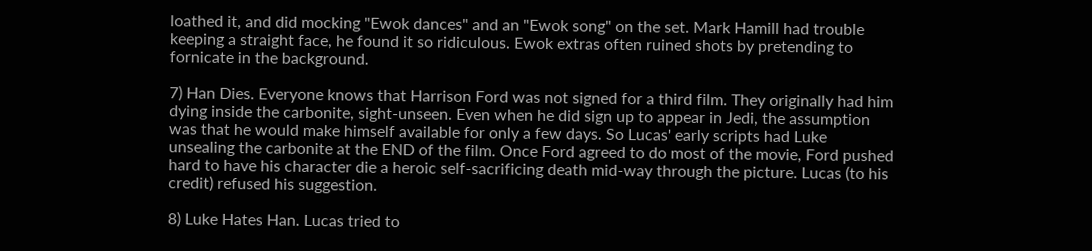loathed it, and did mocking "Ewok dances" and an "Ewok song" on the set. Mark Hamill had trouble keeping a straight face, he found it so ridiculous. Ewok extras often ruined shots by pretending to fornicate in the background.

7) Han Dies. Everyone knows that Harrison Ford was not signed for a third film. They originally had him dying inside the carbonite, sight-unseen. Even when he did sign up to appear in Jedi, the assumption was that he would make himself available for only a few days. So Lucas' early scripts had Luke unsealing the carbonite at the END of the film. Once Ford agreed to do most of the movie, Ford pushed hard to have his character die a heroic self-sacrificing death mid-way through the picture. Lucas (to his credit) refused his suggestion.

8) Luke Hates Han. Lucas tried to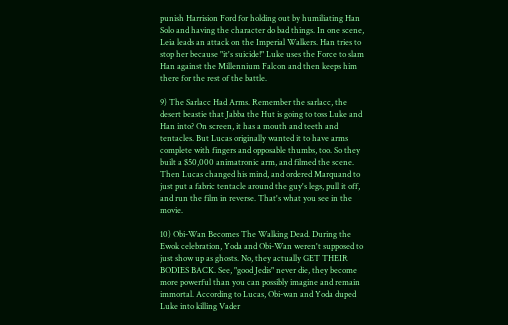punish Harrision Ford for holding out by humiliating Han Solo and having the character do bad things. In one scene, Leia leads an attack on the Imperial Walkers. Han tries to stop her because "it's suicide!" Luke uses the Force to slam Han against the Millennium Falcon and then keeps him there for the rest of the battle.

9) The Sarlacc Had Arms. Remember the sarlacc, the desert beastie that Jabba the Hut is going to toss Luke and Han into? On screen, it has a mouth and teeth and tentacles. But Lucas originally wanted it to have arms complete with fingers and opposable thumbs, too. So they built a $50,000 animatronic arm, and filmed the scene. Then Lucas changed his mind, and ordered Marquand to just put a fabric tentacle around the guy's legs, pull it off, and run the film in reverse. That's what you see in the movie.

10) Obi-Wan Becomes The Walking Dead. During the Ewok celebration, Yoda and Obi-Wan weren't supposed to just show up as ghosts. No, they actually GET THEIR BODIES BACK. See, "good Jedis" never die, they become more powerful than you can possibly imagine and remain immortal. According to Lucas, Obi-wan and Yoda duped Luke into killing Vader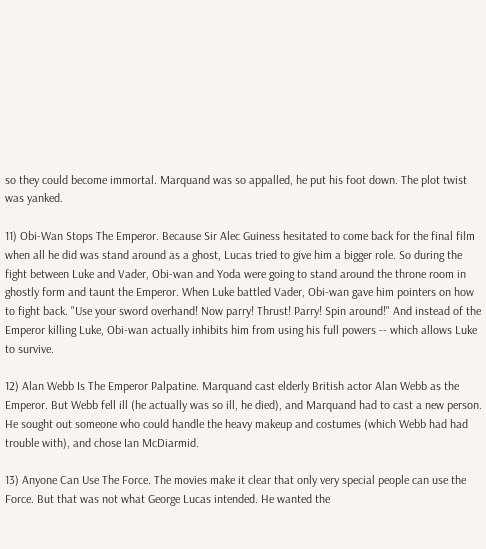so they could become immortal. Marquand was so appalled, he put his foot down. The plot twist was yanked.

11) Obi-Wan Stops The Emperor. Because Sir Alec Guiness hesitated to come back for the final film when all he did was stand around as a ghost, Lucas tried to give him a bigger role. So during the fight between Luke and Vader, Obi-wan and Yoda were going to stand around the throne room in ghostly form and taunt the Emperor. When Luke battled Vader, Obi-wan gave him pointers on how to fight back. "Use your sword overhand! Now parry! Thrust! Parry! Spin around!" And instead of the Emperor killing Luke, Obi-wan actually inhibits him from using his full powers -- which allows Luke to survive.

12) Alan Webb Is The Emperor Palpatine. Marquand cast elderly British actor Alan Webb as the Emperor. But Webb fell ill (he actually was so ill, he died), and Marquand had to cast a new person. He sought out someone who could handle the heavy makeup and costumes (which Webb had had trouble with), and chose Ian McDiarmid.

13) Anyone Can Use The Force. The movies make it clear that only very special people can use the Force. But that was not what George Lucas intended. He wanted the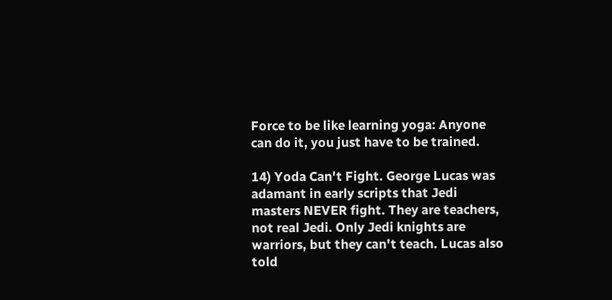Force to be like learning yoga: Anyone can do it, you just have to be trained.

14) Yoda Can't Fight. George Lucas was adamant in early scripts that Jedi masters NEVER fight. They are teachers, not real Jedi. Only Jedi knights are warriors, but they can't teach. Lucas also told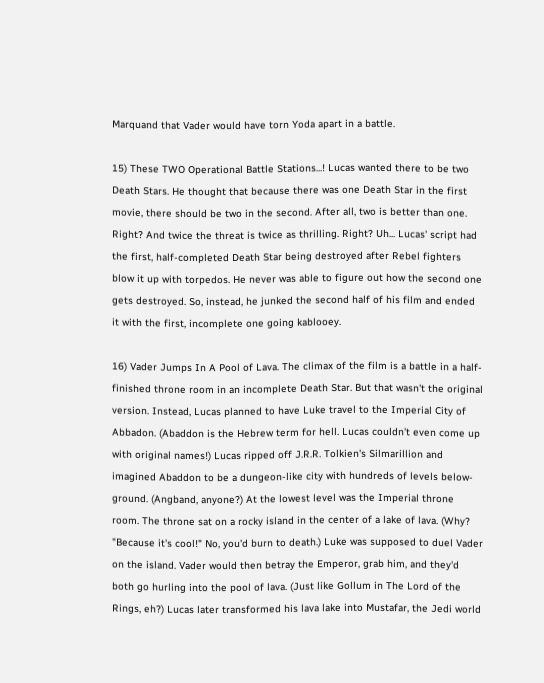Marquand that Vader would have torn Yoda apart in a battle.

15) These TWO Operational Battle Stations...! Lucas wanted there to be two Death Stars. He thought that because there was one Death Star in the first movie, there should be two in the second. After all, two is better than one. Right? And twice the threat is twice as thrilling. Right? Uh... Lucas' script had the first, half-completed Death Star being destroyed after Rebel fighters blow it up with torpedos. He never was able to figure out how the second one gets destroyed. So, instead, he junked the second half of his film and ended it with the first, incomplete one going kablooey.

16) Vader Jumps In A Pool of Lava. The climax of the film is a battle in a half-finished throne room in an incomplete Death Star. But that wasn't the original version. Instead, Lucas planned to have Luke travel to the Imperial City of Abbadon. (Abaddon is the Hebrew term for hell. Lucas couldn't even come up with original names!) Lucas ripped off J.R.R. Tolkien's Silmarillion and imagined Abaddon to be a dungeon-like city with hundreds of levels below-ground. (Angband, anyone?) At the lowest level was the Imperial throne room. The throne sat on a rocky island in the center of a lake of lava. (Why? "Because it's cool!" No, you'd burn to death.) Luke was supposed to duel Vader on the island. Vader would then betray the Emperor, grab him, and they'd both go hurling into the pool of lava. (Just like Gollum in The Lord of the Rings, eh?) Lucas later transformed his lava lake into Mustafar, the Jedi world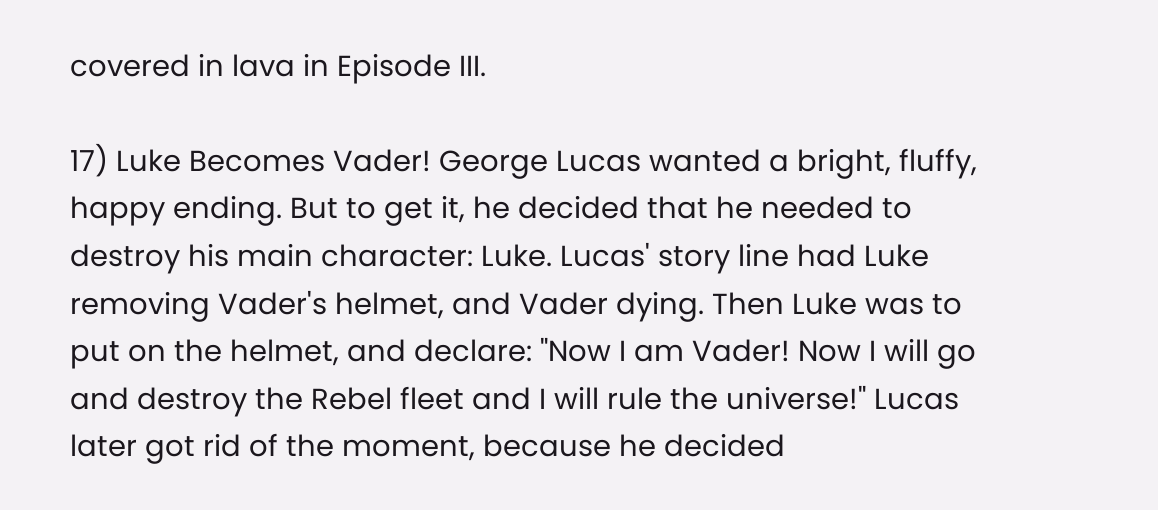covered in lava in Episode III.

17) Luke Becomes Vader! George Lucas wanted a bright, fluffy, happy ending. But to get it, he decided that he needed to destroy his main character: Luke. Lucas' story line had Luke removing Vader's helmet, and Vader dying. Then Luke was to put on the helmet, and declare: "Now I am Vader! Now I will go and destroy the Rebel fleet and I will rule the universe!" Lucas later got rid of the moment, because he decided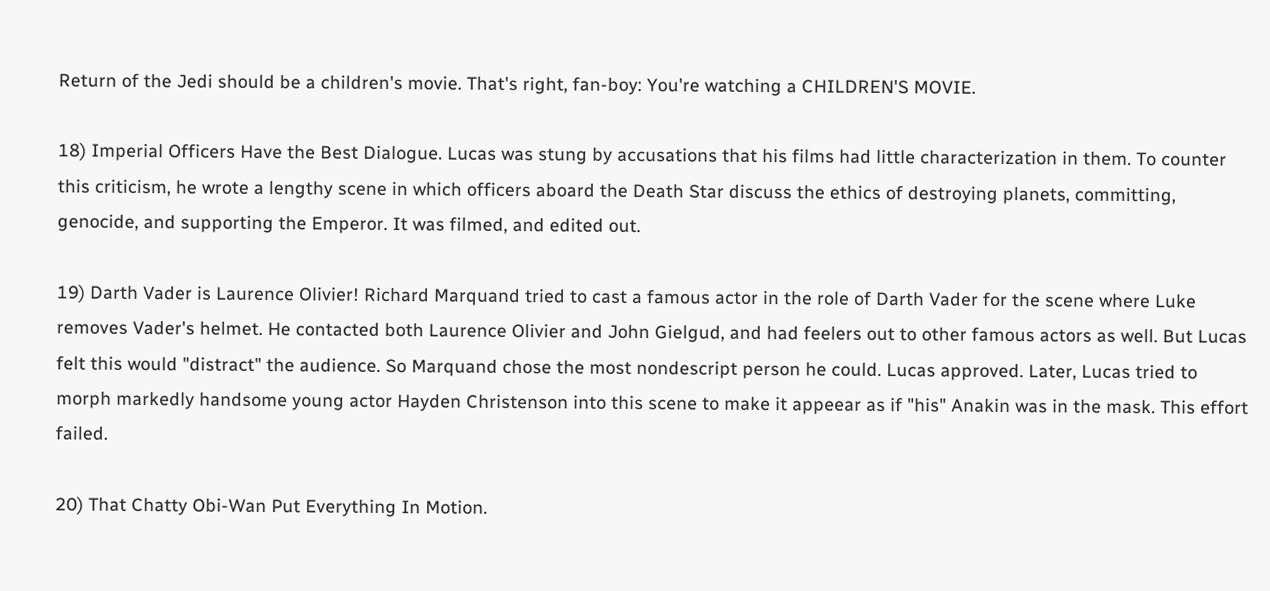Return of the Jedi should be a children's movie. That's right, fan-boy: You're watching a CHILDREN'S MOVIE.

18) Imperial Officers Have the Best Dialogue. Lucas was stung by accusations that his films had little characterization in them. To counter this criticism, he wrote a lengthy scene in which officers aboard the Death Star discuss the ethics of destroying planets, committing, genocide, and supporting the Emperor. It was filmed, and edited out.

19) Darth Vader is Laurence Olivier! Richard Marquand tried to cast a famous actor in the role of Darth Vader for the scene where Luke removes Vader's helmet. He contacted both Laurence Olivier and John Gielgud, and had feelers out to other famous actors as well. But Lucas felt this would "distract" the audience. So Marquand chose the most nondescript person he could. Lucas approved. Later, Lucas tried to morph markedly handsome young actor Hayden Christenson into this scene to make it appeear as if "his" Anakin was in the mask. This effort failed.

20) That Chatty Obi-Wan Put Everything In Motion.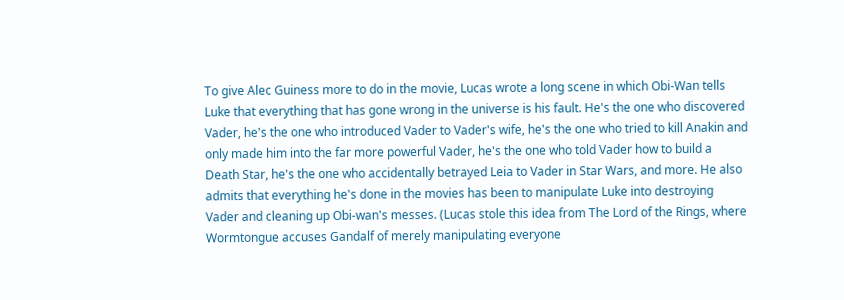To give Alec Guiness more to do in the movie, Lucas wrote a long scene in which Obi-Wan tells Luke that everything that has gone wrong in the universe is his fault. He's the one who discovered Vader, he's the one who introduced Vader to Vader's wife, he's the one who tried to kill Anakin and only made him into the far more powerful Vader, he's the one who told Vader how to build a Death Star, he's the one who accidentally betrayed Leia to Vader in Star Wars, and more. He also admits that everything he's done in the movies has been to manipulate Luke into destroying Vader and cleaning up Obi-wan's messes. (Lucas stole this idea from The Lord of the Rings, where Wormtongue accuses Gandalf of merely manipulating everyone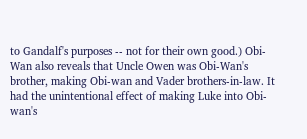to Gandalf's purposes -- not for their own good.) Obi-Wan also reveals that Uncle Owen was Obi-Wan's brother, making Obi-wan and Vader brothers-in-law. It had the unintentional effect of making Luke into Obi-wan's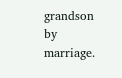grandson by marriage.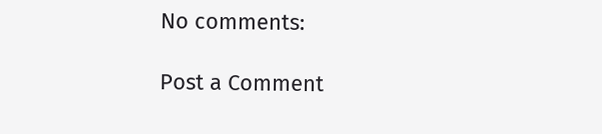No comments:

Post a Comment